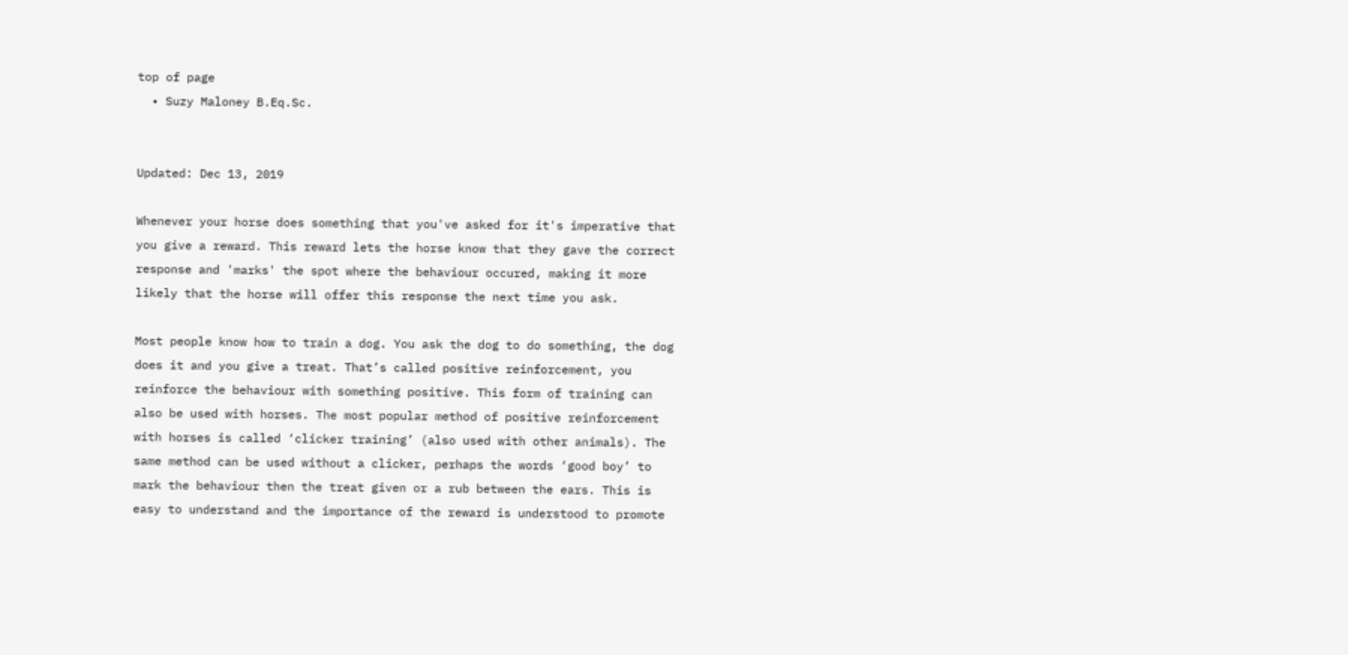top of page
  • Suzy Maloney B.Eq.Sc.


Updated: Dec 13, 2019

Whenever your horse does something that you've asked for it's imperative that you give a reward. This reward lets the horse know that they gave the correct response and 'marks' the spot where the behaviour occured, making it more likely that the horse will offer this response the next time you ask.

Most people know how to train a dog. You ask the dog to do something, the dog does it and you give a treat. That’s called positive reinforcement, you reinforce the behaviour with something positive. This form of training can also be used with horses. The most popular method of positive reinforcement with horses is called ‘clicker training’ (also used with other animals). The same method can be used without a clicker, perhaps the words ‘good boy’ to mark the behaviour then the treat given or a rub between the ears. This is easy to understand and the importance of the reward is understood to promote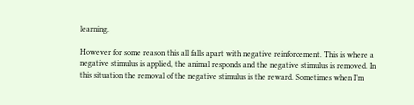learning.

However for some reason this all falls apart with negative reinforcement. This is where a negative stimulus is applied, the animal responds and the negative stimulus is removed. In this situation the removal of the negative stimulus is the reward. Sometimes when I’m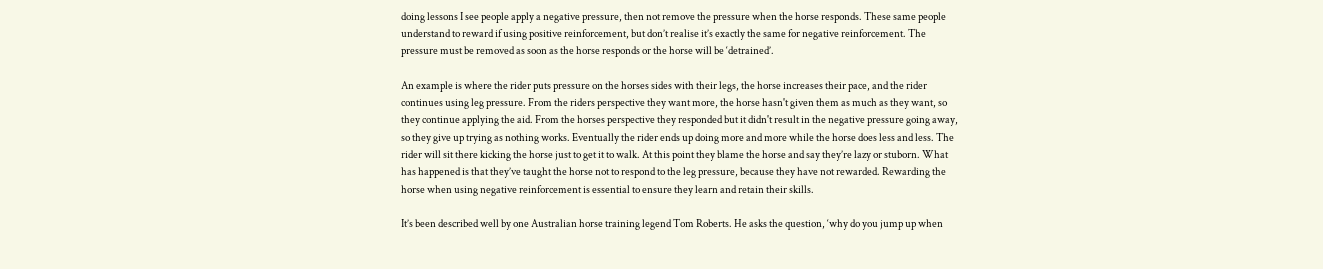doing lessons I see people apply a negative pressure, then not remove the pressure when the horse responds. These same people understand to reward if using positive reinforcement, but don’t realise it’s exactly the same for negative reinforcement. The pressure must be removed as soon as the horse responds or the horse will be ‘detrained’.

An example is where the rider puts pressure on the horses sides with their legs, the horse increases their pace, and the rider continues using leg pressure. From the riders perspective they want more, the horse hasn't given them as much as they want, so they continue applying the aid. From the horses perspective they responded but it didn't result in the negative pressure going away, so they give up trying as nothing works. Eventually the rider ends up doing more and more while the horse does less and less. The rider will sit there kicking the horse just to get it to walk. At this point they blame the horse and say they’re lazy or stuborn. What has happened is that they’ve taught the horse not to respond to the leg pressure, because they have not rewarded. Rewarding the horse when using negative reinforcement is essential to ensure they learn and retain their skills.

It’s been described well by one Australian horse training legend Tom Roberts. He asks the question, ‘why do you jump up when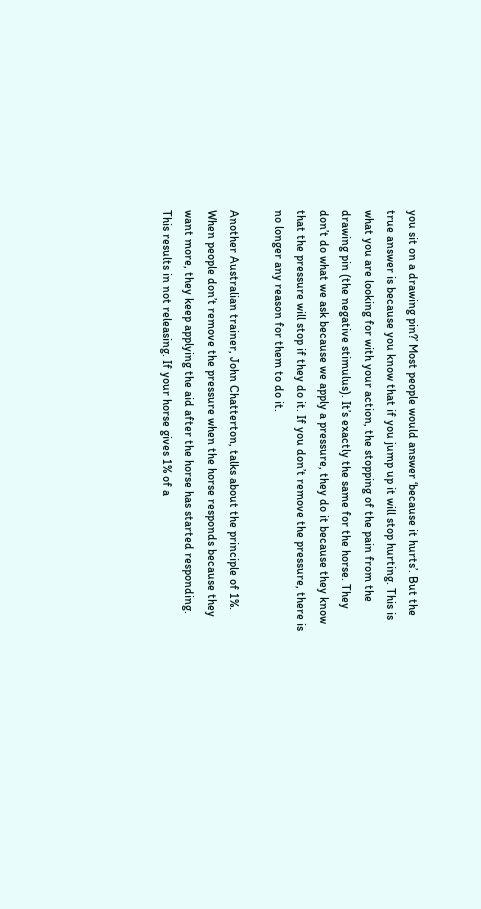you sit on a drawing pin?’ Most people would answer ‘because it hurts’. But the true answer is because you know that if you jump up it will stop hurting. This is what you are looking for with your action, the stopping of the pain from the drawing pin (the negative stimulus). It’s exactly the same for the horse. They don’t do what we ask because we apply a pressure, they do it because they know that the pressure will stop if they do it. If you don’t remove the pressure, there is no longer any reason for them to do it.

Another Australian trainer, John Chatterton, talks about the principle of 1%. When people don’t remove the pressure when the horse responds because they want more, they keep applying the aid after the horse has started responding. This results in not releasing. If your horse gives 1% of a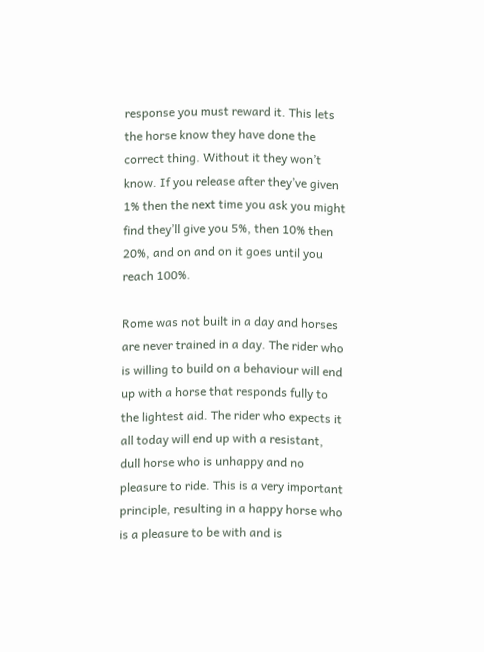response you must reward it. This lets the horse know they have done the correct thing. Without it they won’t know. If you release after they’ve given 1% then the next time you ask you might find they’ll give you 5%, then 10% then 20%, and on and on it goes until you reach 100%.

Rome was not built in a day and horses are never trained in a day. The rider who is willing to build on a behaviour will end up with a horse that responds fully to the lightest aid. The rider who expects it all today will end up with a resistant, dull horse who is unhappy and no pleasure to ride. This is a very important principle, resulting in a happy horse who is a pleasure to be with and is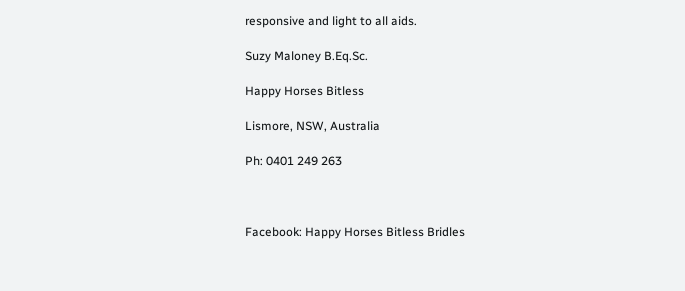responsive and light to all aids.

Suzy Maloney B.Eq.Sc.

Happy Horses Bitless

Lismore, NSW, Australia

Ph: 0401 249 263



Facebook: Happy Horses Bitless Bridles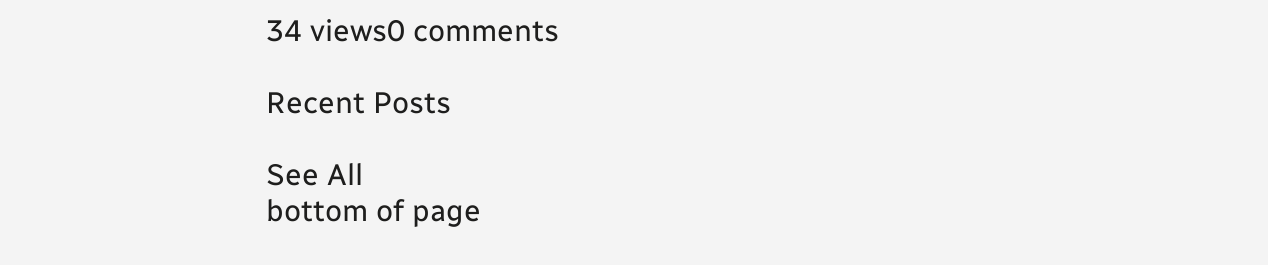34 views0 comments

Recent Posts

See All
bottom of page